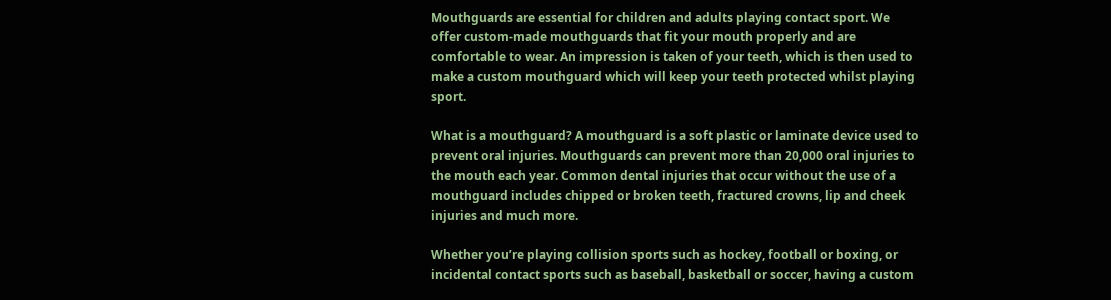Mouthguards are essential for children and adults playing contact sport. We offer custom-made mouthguards that fit your mouth properly and are comfortable to wear. An impression is taken of your teeth, which is then used to make a custom mouthguard which will keep your teeth protected whilst playing sport.

What is a mouthguard? A mouthguard is a soft plastic or laminate device used to prevent oral injuries. Mouthguards can prevent more than 20,000 oral injuries to the mouth each year. Common dental injuries that occur without the use of a mouthguard includes chipped or broken teeth, fractured crowns, lip and cheek injuries and much more.

Whether you’re playing collision sports such as hockey, football or boxing, or incidental contact sports such as baseball, basketball or soccer, having a custom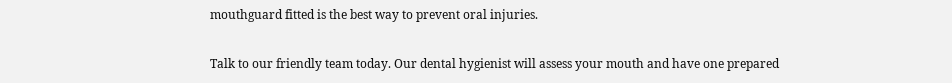mouthguard fitted is the best way to prevent oral injuries.

Talk to our friendly team today. Our dental hygienist will assess your mouth and have one prepared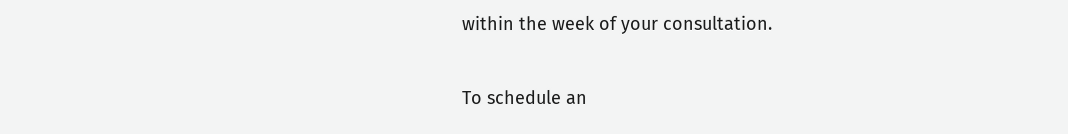within the week of your consultation.

To schedule an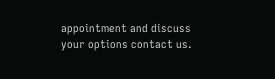appointment and discuss your options contact us.